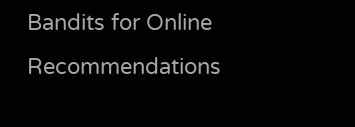Bandits for Online Recommendations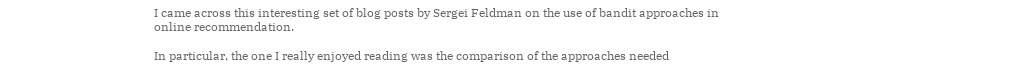I came across this interesting set of blog posts by Sergei Feldman on the use of bandit approaches in online recommendation.

In particular, the one I really enjoyed reading was the comparison of the approaches needed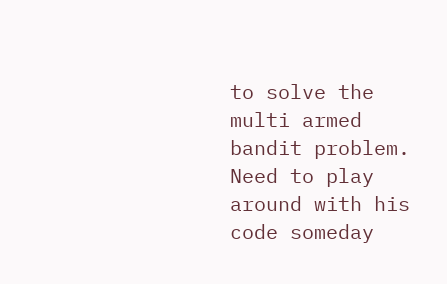to solve the multi armed bandit problem. Need to play around with his code someday